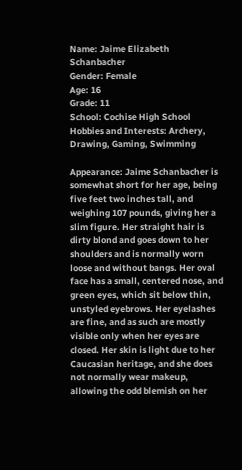Name: Jaime Elizabeth Schanbacher
Gender: Female
Age: 16
Grade: 11
School: Cochise High School
Hobbies and Interests: Archery, Drawing, Gaming, Swimming

Appearance: Jaime Schanbacher is somewhat short for her age, being five feet two inches tall, and weighing 107 pounds, giving her a slim figure. Her straight hair is dirty blond and goes down to her shoulders and is normally worn loose and without bangs. Her oval face has a small, centered nose, and green eyes, which sit below thin, unstyled eyebrows. Her eyelashes are fine, and as such are mostly visible only when her eyes are closed. Her skin is light due to her Caucasian heritage, and she does not normally wear makeup, allowing the odd blemish on her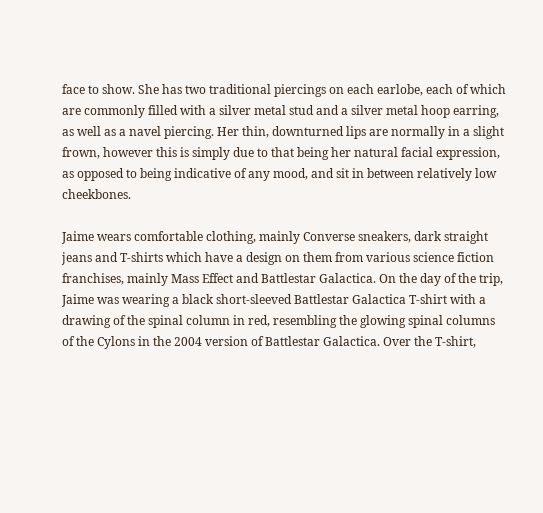face to show. She has two traditional piercings on each earlobe, each of which are commonly filled with a silver metal stud and a silver metal hoop earring, as well as a navel piercing. Her thin, downturned lips are normally in a slight frown, however this is simply due to that being her natural facial expression, as opposed to being indicative of any mood, and sit in between relatively low cheekbones.

Jaime wears comfortable clothing, mainly Converse sneakers, dark straight jeans and T-shirts which have a design on them from various science fiction franchises, mainly Mass Effect and Battlestar Galactica. On the day of the trip, Jaime was wearing a black short-sleeved Battlestar Galactica T-shirt with a drawing of the spinal column in red, resembling the glowing spinal columns of the Cylons in the 2004 version of Battlestar Galactica. Over the T-shirt,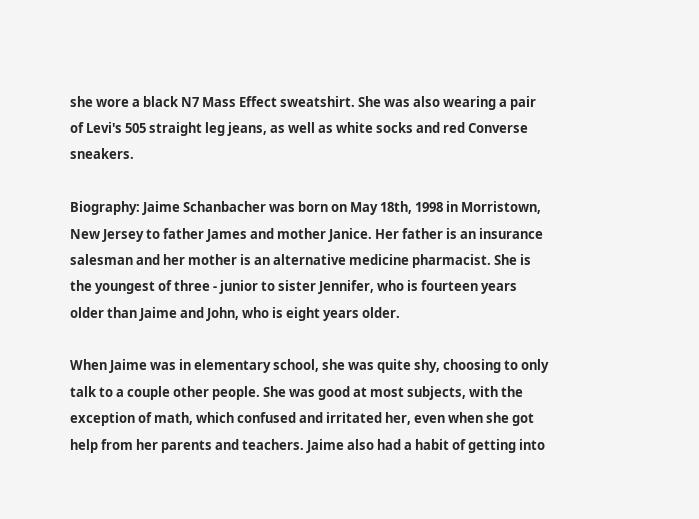she wore a black N7 Mass Effect sweatshirt. She was also wearing a pair of Levi's 505 straight leg jeans, as well as white socks and red Converse sneakers.

Biography: Jaime Schanbacher was born on May 18th, 1998 in Morristown, New Jersey to father James and mother Janice. Her father is an insurance salesman and her mother is an alternative medicine pharmacist. She is the youngest of three - junior to sister Jennifer, who is fourteen years older than Jaime and John, who is eight years older.

When Jaime was in elementary school, she was quite shy, choosing to only talk to a couple other people. She was good at most subjects, with the exception of math, which confused and irritated her, even when she got help from her parents and teachers. Jaime also had a habit of getting into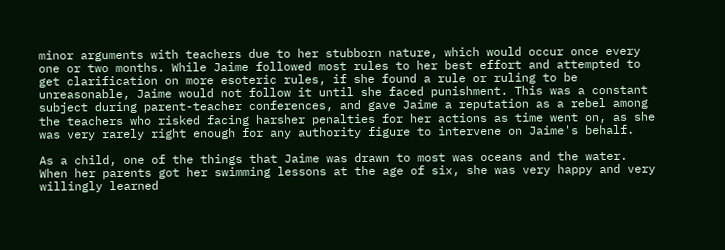minor arguments with teachers due to her stubborn nature, which would occur once every one or two months. While Jaime followed most rules to her best effort and attempted to get clarification on more esoteric rules, if she found a rule or ruling to be unreasonable, Jaime would not follow it until she faced punishment. This was a constant subject during parent-teacher conferences, and gave Jaime a reputation as a rebel among the teachers who risked facing harsher penalties for her actions as time went on, as she was very rarely right enough for any authority figure to intervene on Jaime's behalf.

As a child, one of the things that Jaime was drawn to most was oceans and the water. When her parents got her swimming lessons at the age of six, she was very happy and very willingly learned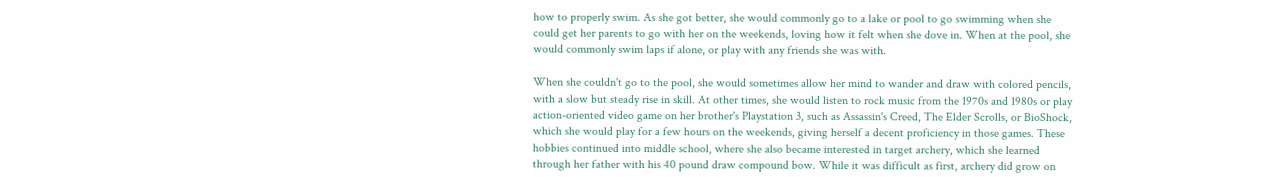how to properly swim. As she got better, she would commonly go to a lake or pool to go swimming when she could get her parents to go with her on the weekends, loving how it felt when she dove in. When at the pool, she would commonly swim laps if alone, or play with any friends she was with.

When she couldn't go to the pool, she would sometimes allow her mind to wander and draw with colored pencils, with a slow but steady rise in skill. At other times, she would listen to rock music from the 1970s and 1980s or play action-oriented video game on her brother's Playstation 3, such as Assassin's Creed, The Elder Scrolls, or BioShock, which she would play for a few hours on the weekends, giving herself a decent proficiency in those games. These hobbies continued into middle school, where she also became interested in target archery, which she learned through her father with his 40 pound draw compound bow. While it was difficult as first, archery did grow on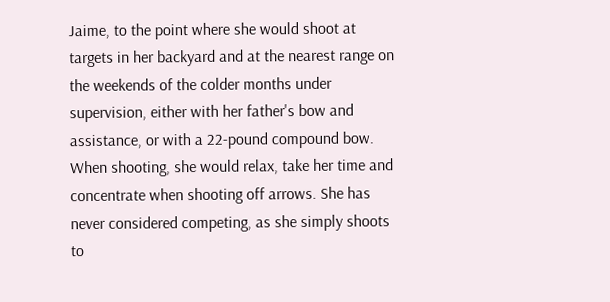Jaime, to the point where she would shoot at targets in her backyard and at the nearest range on the weekends of the colder months under supervision, either with her father's bow and assistance, or with a 22-pound compound bow. When shooting, she would relax, take her time and concentrate when shooting off arrows. She has never considered competing, as she simply shoots to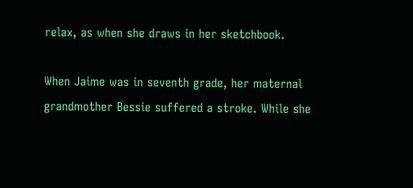relax, as when she draws in her sketchbook.

When Jaime was in seventh grade, her maternal grandmother Bessie suffered a stroke. While she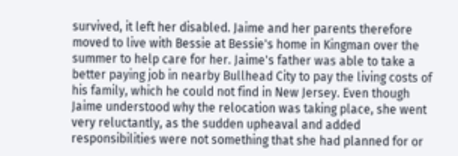survived, it left her disabled. Jaime and her parents therefore moved to live with Bessie at Bessie's home in Kingman over the summer to help care for her. Jaime's father was able to take a better paying job in nearby Bullhead City to pay the living costs of his family, which he could not find in New Jersey. Even though Jaime understood why the relocation was taking place, she went very reluctantly, as the sudden upheaval and added responsibilities were not something that she had planned for or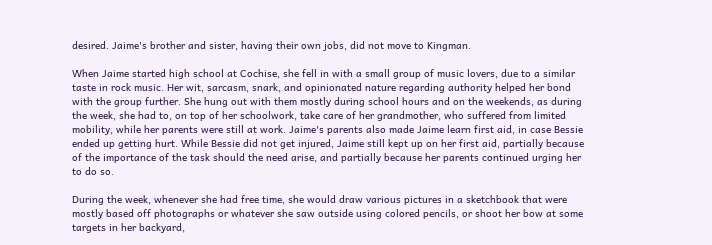desired. Jaime's brother and sister, having their own jobs, did not move to Kingman.

When Jaime started high school at Cochise, she fell in with a small group of music lovers, due to a similar taste in rock music. Her wit, sarcasm, snark, and opinionated nature regarding authority helped her bond with the group further. She hung out with them mostly during school hours and on the weekends, as during the week, she had to, on top of her schoolwork, take care of her grandmother, who suffered from limited mobility, while her parents were still at work. Jaime's parents also made Jaime learn first aid, in case Bessie ended up getting hurt. While Bessie did not get injured, Jaime still kept up on her first aid, partially because of the importance of the task should the need arise, and partially because her parents continued urging her to do so.

During the week, whenever she had free time, she would draw various pictures in a sketchbook that were mostly based off photographs or whatever she saw outside using colored pencils, or shoot her bow at some targets in her backyard,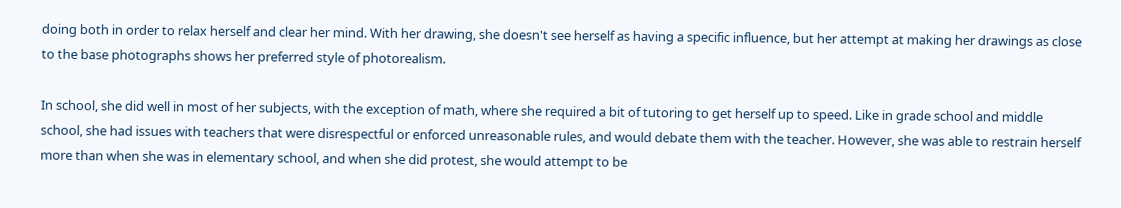doing both in order to relax herself and clear her mind. With her drawing, she doesn't see herself as having a specific influence, but her attempt at making her drawings as close to the base photographs shows her preferred style of photorealism.

In school, she did well in most of her subjects, with the exception of math, where she required a bit of tutoring to get herself up to speed. Like in grade school and middle school, she had issues with teachers that were disrespectful or enforced unreasonable rules, and would debate them with the teacher. However, she was able to restrain herself more than when she was in elementary school, and when she did protest, she would attempt to be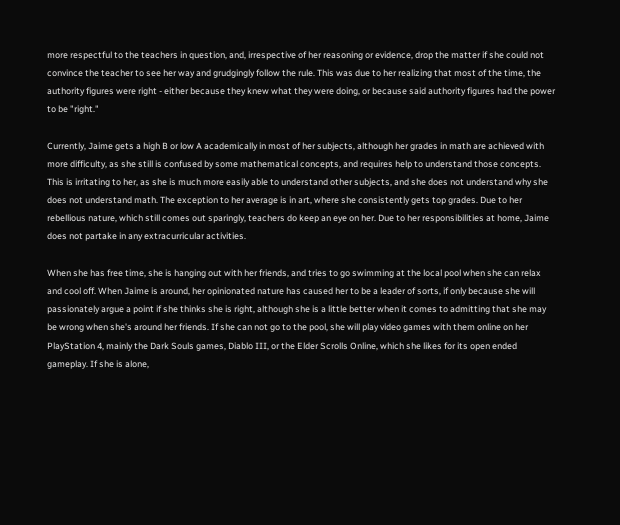more respectful to the teachers in question, and, irrespective of her reasoning or evidence, drop the matter if she could not convince the teacher to see her way and grudgingly follow the rule. This was due to her realizing that most of the time, the authority figures were right - either because they knew what they were doing, or because said authority figures had the power to be "right."

Currently, Jaime gets a high B or low A academically in most of her subjects, although her grades in math are achieved with more difficulty, as she still is confused by some mathematical concepts, and requires help to understand those concepts. This is irritating to her, as she is much more easily able to understand other subjects, and she does not understand why she does not understand math. The exception to her average is in art, where she consistently gets top grades. Due to her rebellious nature, which still comes out sparingly, teachers do keep an eye on her. Due to her responsibilities at home, Jaime does not partake in any extracurricular activities.

When she has free time, she is hanging out with her friends, and tries to go swimming at the local pool when she can relax and cool off. When Jaime is around, her opinionated nature has caused her to be a leader of sorts, if only because she will passionately argue a point if she thinks she is right, although she is a little better when it comes to admitting that she may be wrong when she's around her friends. If she can not go to the pool, she will play video games with them online on her PlayStation 4, mainly the Dark Souls games, Diablo III, or the Elder Scrolls Online, which she likes for its open ended gameplay. If she is alone,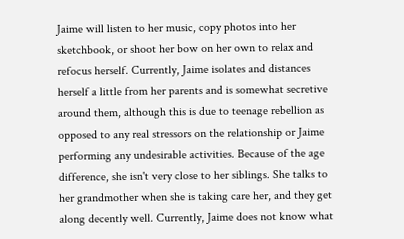Jaime will listen to her music, copy photos into her sketchbook, or shoot her bow on her own to relax and refocus herself. Currently, Jaime isolates and distances herself a little from her parents and is somewhat secretive around them, although this is due to teenage rebellion as opposed to any real stressors on the relationship or Jaime performing any undesirable activities. Because of the age difference, she isn't very close to her siblings. She talks to her grandmother when she is taking care her, and they get along decently well. Currently, Jaime does not know what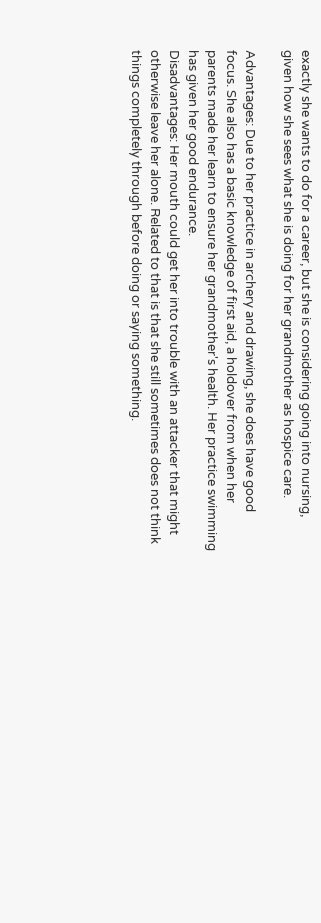exactly she wants to do for a career, but she is considering going into nursing, given how she sees what she is doing for her grandmother as hospice care.

Advantages: Due to her practice in archery and drawing, she does have good focus. She also has a basic knowledge of first aid, a holdover from when her parents made her learn to ensure her grandmother's health. Her practice swimming has given her good endurance.
Disadvantages: Her mouth could get her into trouble with an attacker that might otherwise leave her alone. Related to that is that she still sometimes does not think things completely through before doing or saying something.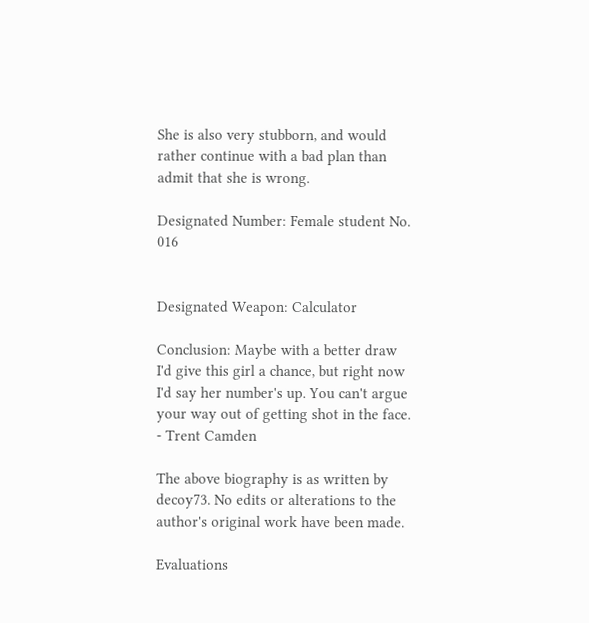She is also very stubborn, and would rather continue with a bad plan than admit that she is wrong.

Designated Number: Female student No. 016


Designated Weapon: Calculator

Conclusion: Maybe with a better draw I'd give this girl a chance, but right now I'd say her number's up. You can't argue your way out of getting shot in the face. - Trent Camden

The above biography is as written by decoy73. No edits or alterations to the author's original work have been made.

Evaluations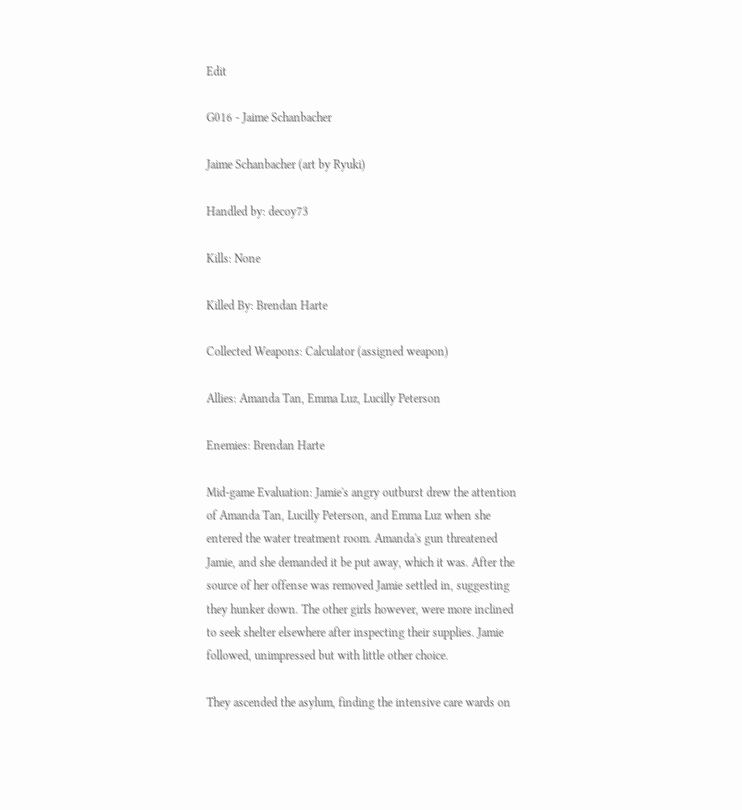Edit

G016 - Jaime Schanbacher

Jaime Schanbacher (art by Ryuki)

Handled by: decoy73

Kills: None

Killed By: Brendan Harte

Collected Weapons: Calculator (assigned weapon)

Allies: Amanda Tan, Emma Luz, Lucilly Peterson

Enemies: Brendan Harte

Mid-game Evaluation: Jamie's angry outburst drew the attention of Amanda Tan, Lucilly Peterson, and Emma Luz when she entered the water treatment room. Amanda's gun threatened Jamie, and she demanded it be put away, which it was. After the source of her offense was removed Jamie settled in, suggesting they hunker down. The other girls however, were more inclined to seek shelter elsewhere after inspecting their supplies. Jamie followed, unimpressed but with little other choice.

They ascended the asylum, finding the intensive care wards on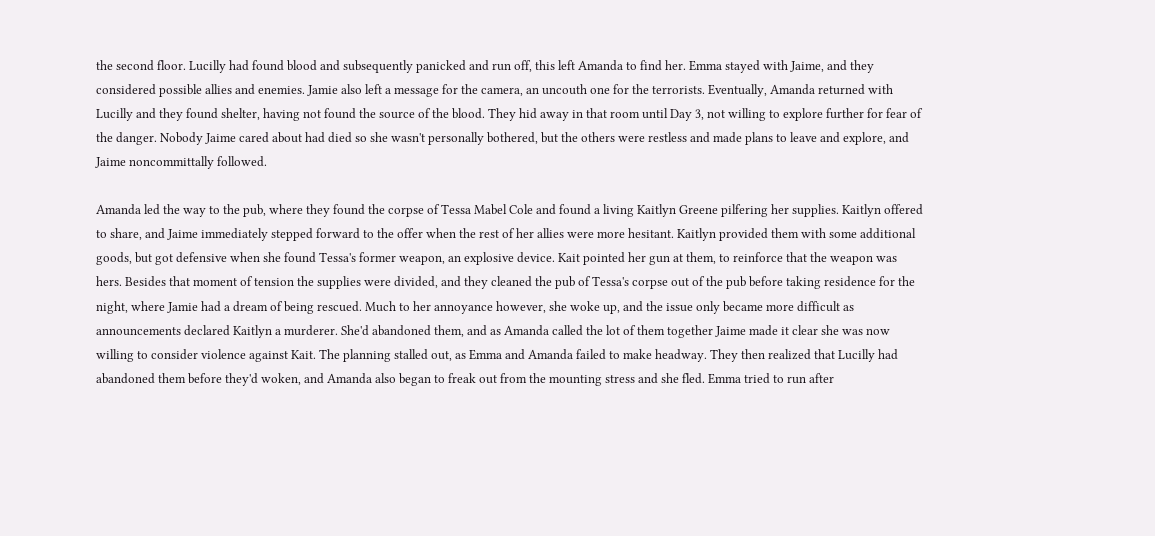the second floor. Lucilly had found blood and subsequently panicked and run off, this left Amanda to find her. Emma stayed with Jaime, and they considered possible allies and enemies. Jamie also left a message for the camera, an uncouth one for the terrorists. Eventually, Amanda returned with Lucilly and they found shelter, having not found the source of the blood. They hid away in that room until Day 3, not willing to explore further for fear of the danger. Nobody Jaime cared about had died so she wasn't personally bothered, but the others were restless and made plans to leave and explore, and Jaime noncommittally followed.

Amanda led the way to the pub, where they found the corpse of Tessa Mabel Cole and found a living Kaitlyn Greene pilfering her supplies. Kaitlyn offered to share, and Jaime immediately stepped forward to the offer when the rest of her allies were more hesitant. Kaitlyn provided them with some additional goods, but got defensive when she found Tessa's former weapon, an explosive device. Kait pointed her gun at them, to reinforce that the weapon was hers. Besides that moment of tension the supplies were divided, and they cleaned the pub of Tessa's corpse out of the pub before taking residence for the night, where Jamie had a dream of being rescued. Much to her annoyance however, she woke up, and the issue only became more difficult as announcements declared Kaitlyn a murderer. She'd abandoned them, and as Amanda called the lot of them together Jaime made it clear she was now willing to consider violence against Kait. The planning stalled out, as Emma and Amanda failed to make headway. They then realized that Lucilly had abandoned them before they'd woken, and Amanda also began to freak out from the mounting stress and she fled. Emma tried to run after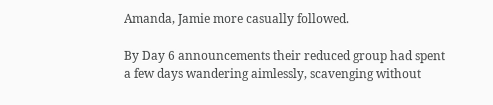Amanda, Jamie more casually followed.

By Day 6 announcements their reduced group had spent a few days wandering aimlessly, scavenging without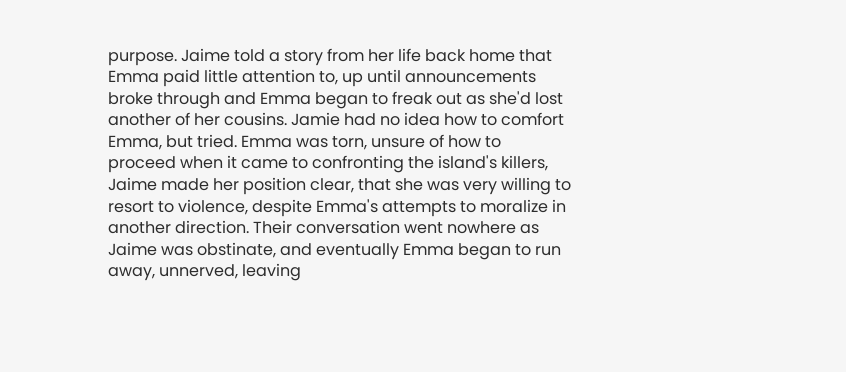purpose. Jaime told a story from her life back home that Emma paid little attention to, up until announcements broke through and Emma began to freak out as she'd lost another of her cousins. Jamie had no idea how to comfort Emma, but tried. Emma was torn, unsure of how to proceed when it came to confronting the island's killers, Jaime made her position clear, that she was very willing to resort to violence, despite Emma's attempts to moralize in another direction. Their conversation went nowhere as Jaime was obstinate, and eventually Emma began to run away, unnerved, leaving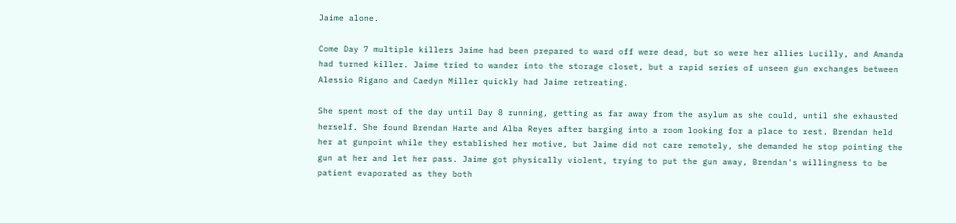Jaime alone.

Come Day 7 multiple killers Jaime had been prepared to ward off were dead, but so were her allies Lucilly, and Amanda had turned killer. Jaime tried to wander into the storage closet, but a rapid series of unseen gun exchanges between Alessio Rigano and Caedyn Miller quickly had Jaime retreating.

She spent most of the day until Day 8 running, getting as far away from the asylum as she could, until she exhausted herself. She found Brendan Harte and Alba Reyes after barging into a room looking for a place to rest. Brendan held her at gunpoint while they established her motive, but Jaime did not care remotely, she demanded he stop pointing the gun at her and let her pass. Jaime got physically violent, trying to put the gun away, Brendan's willingness to be patient evaporated as they both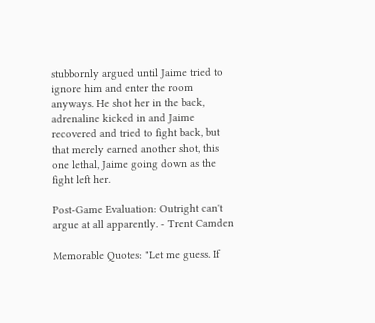stubbornly argued until Jaime tried to ignore him and enter the room anyways. He shot her in the back, adrenaline kicked in and Jaime recovered and tried to fight back, but that merely earned another shot, this one lethal, Jaime going down as the fight left her.

Post-Game Evaluation: Outright can't argue at all apparently. - Trent Camden

Memorable Quotes: "Let me guess. If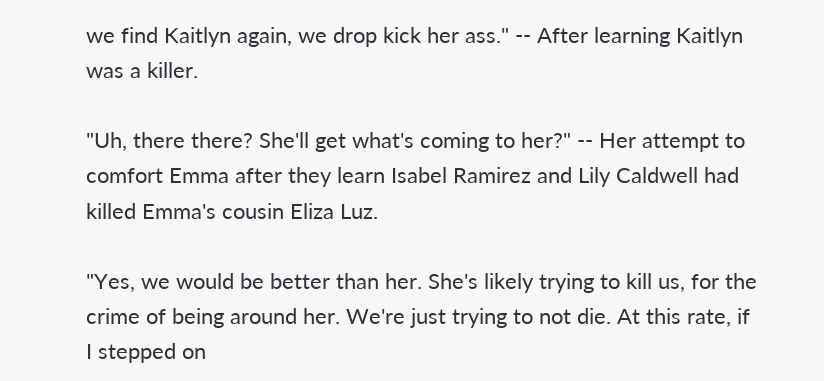we find Kaitlyn again, we drop kick her ass." -- After learning Kaitlyn was a killer.

"Uh, there there? She'll get what's coming to her?" -- Her attempt to comfort Emma after they learn Isabel Ramirez and Lily Caldwell had killed Emma's cousin Eliza Luz.

"Yes, we would be better than her. She's likely trying to kill us, for the crime of being around her. We're just trying to not die. At this rate, if I stepped on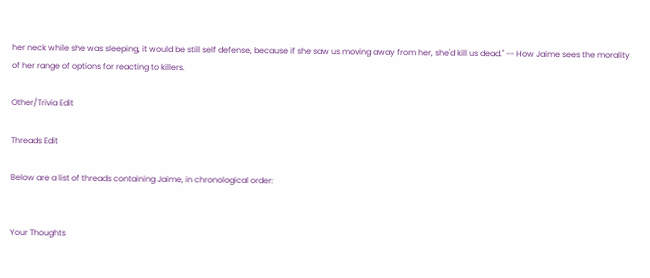her neck while she was sleeping, it would be still self defense, because if she saw us moving away from her, she'd kill us dead." -- How Jaime sees the morality of her range of options for reacting to killers.

Other/Trivia Edit

Threads Edit

Below are a list of threads containing Jaime, in chronological order:


Your Thoughts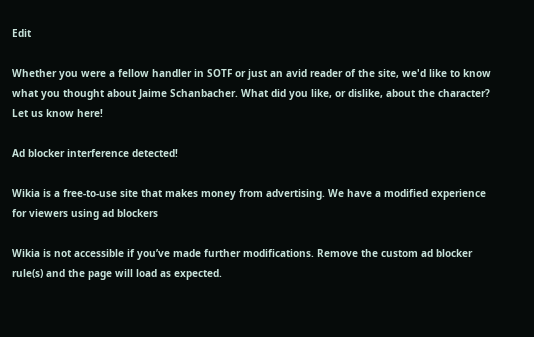Edit

Whether you were a fellow handler in SOTF or just an avid reader of the site, we'd like to know what you thought about Jaime Schanbacher. What did you like, or dislike, about the character? Let us know here!

Ad blocker interference detected!

Wikia is a free-to-use site that makes money from advertising. We have a modified experience for viewers using ad blockers

Wikia is not accessible if you’ve made further modifications. Remove the custom ad blocker rule(s) and the page will load as expected.